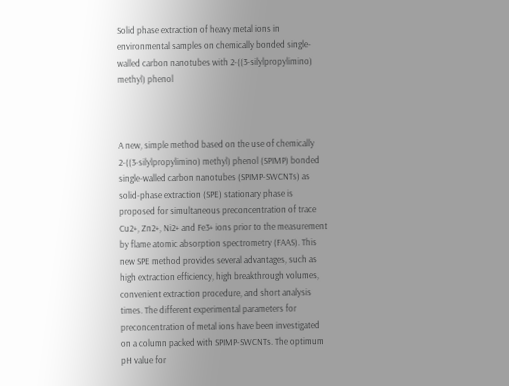Solid phase extraction of heavy metal ions in environmental samples on chemically bonded single-walled carbon nanotubes with 2-((3-silylpropylimino) methyl) phenol



A new, simple method based on the use of chemically 2-((3-silylpropylimino) methyl) phenol (SPIMP) bonded single-walled carbon nanotubes (SPIMP-SWCNTs) as solid-phase extraction (SPE) stationary phase is proposed for simultaneous preconcentration of trace Cu2+, Zn2+, Ni2+ and Fe3+ ions prior to the measurement by flame atomic absorption spectrometry (FAAS). This new SPE method provides several advantages, such as high extraction efficiency, high breakthrough volumes, convenient extraction procedure, and short analysis times. The different experimental parameters for preconcentration of metal ions have been investigated on a column packed with SPIMP-SWCNTs. The optimum pH value for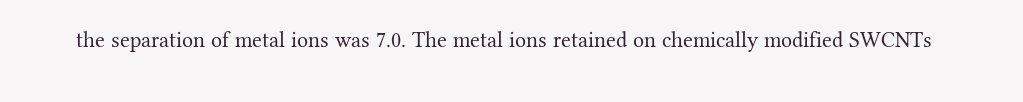the separation of metal ions was 7.0. The metal ions retained on chemically modified SWCNTs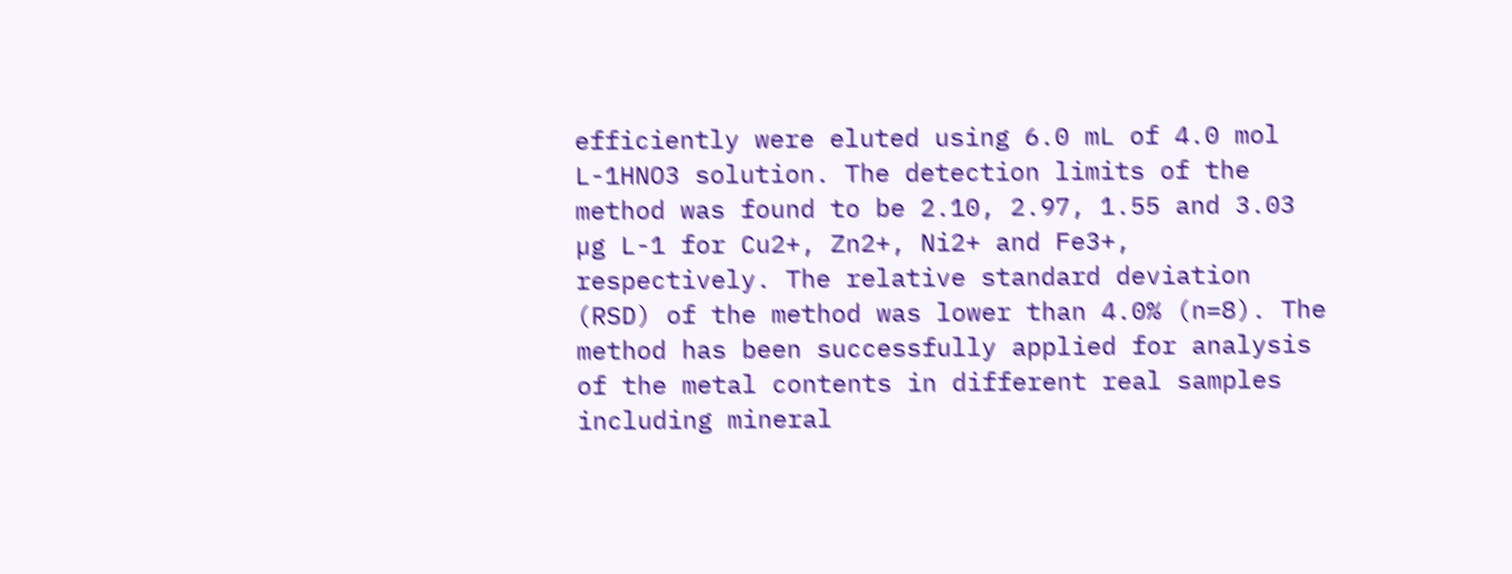efficiently were eluted using 6.0 mL of 4.0 mol L-1HNO3 solution. The detection limits of the method was found to be 2.10, 2.97, 1.55 and 3.03 µg L-1 for Cu2+, Zn2+, Ni2+ and Fe3+, respectively. The relative standard deviation (RSD) of the method was lower than 4.0% (n=8). The method has been successfully applied for analysis of the metal contents in different real samples including mineral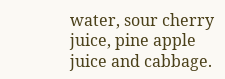water, sour cherry juice, pine apple juice and cabbage.